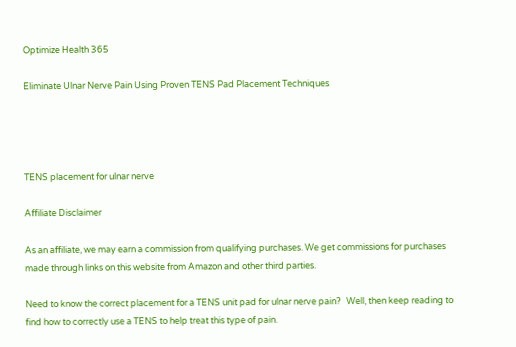Optimize Health 365

Eliminate Ulnar Nerve Pain Using Proven TENS Pad Placement Techniques




TENS placement for ulnar nerve

Affiliate Disclaimer

As an affiliate, we may earn a commission from qualifying purchases. We get commissions for purchases made through links on this website from Amazon and other third parties.

Need to know the correct placement for a TENS unit pad for ulnar nerve pain?   Well, then keep reading to find how to correctly use a TENS to help treat this type of pain.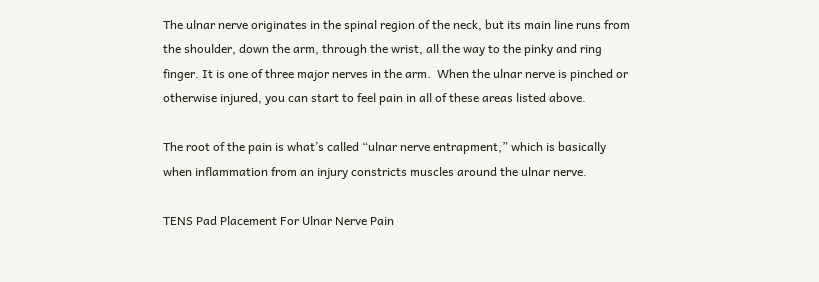The ulnar nerve originates in the spinal region of the neck, but its main line runs from the shoulder, down the arm, through the wrist, all the way to the pinky and ring finger. It is one of three major nerves in the arm.  When the ulnar nerve is pinched or otherwise injured, you can start to feel pain in all of these areas listed above.

The root of the pain is what’s called “ulnar nerve entrapment,” which is basically when inflammation from an injury constricts muscles around the ulnar nerve.

TENS Pad Placement For Ulnar Nerve Pain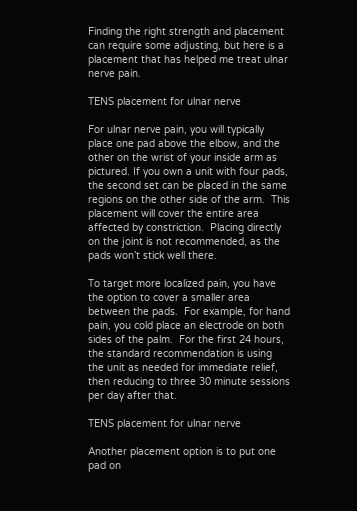Finding the right strength and placement can require some adjusting, but here is a placement that has helped me treat ulnar nerve pain.

TENS placement for ulnar nerve

For ulnar nerve pain, you will typically place one pad above the elbow, and the other on the wrist of your inside arm as pictured. If you own a unit with four pads, the second set can be placed in the same regions on the other side of the arm.  This placement will cover the entire area affected by constriction.  Placing directly on the joint is not recommended, as the pads won’t stick well there.

To target more localized pain, you have the option to cover a smaller area between the pads.  For example, for hand pain, you cold place an electrode on both sides of the palm.  For the first 24 hours, the standard recommendation is using the unit as needed for immediate relief, then reducing to three 30 minute sessions per day after that.

TENS placement for ulnar nerve

Another placement option is to put one pad on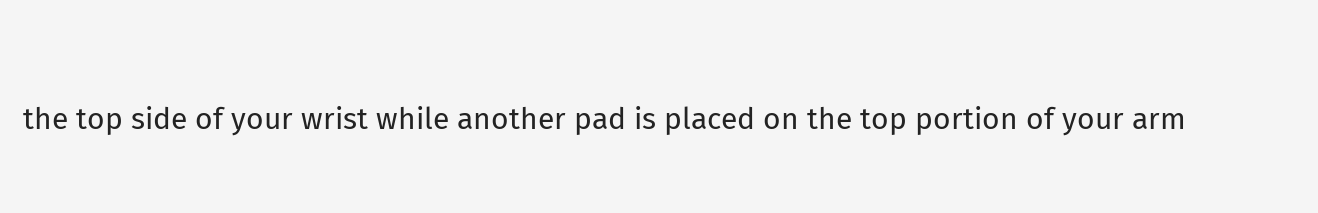the top side of your wrist while another pad is placed on the top portion of your arm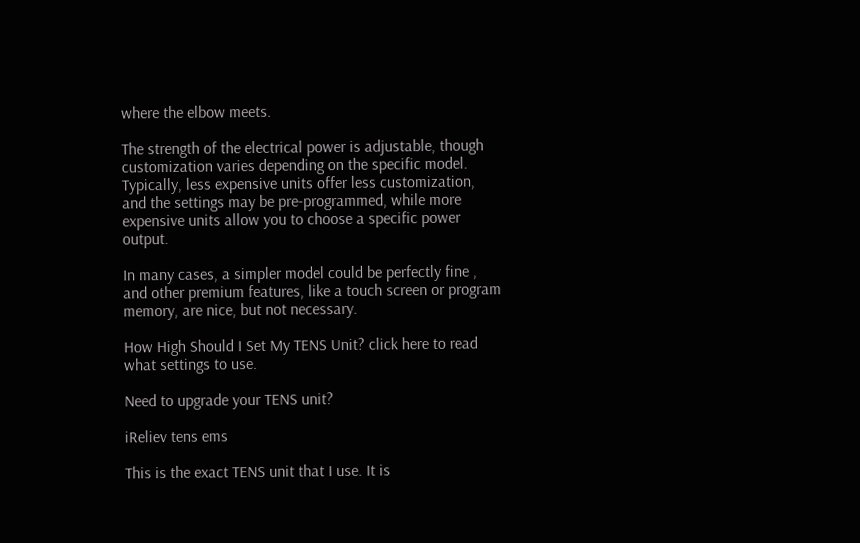where the elbow meets.

The strength of the electrical power is adjustable, though customization varies depending on the specific model.  Typically, less expensive units offer less customization, and the settings may be pre-programmed, while more expensive units allow you to choose a specific power output.

In many cases, a simpler model could be perfectly fine , and other premium features, like a touch screen or program memory, are nice, but not necessary.

How High Should I Set My TENS Unit? click here to read what settings to use.

Need to upgrade your TENS unit?

iReliev tens ems

This is the exact TENS unit that I use. It is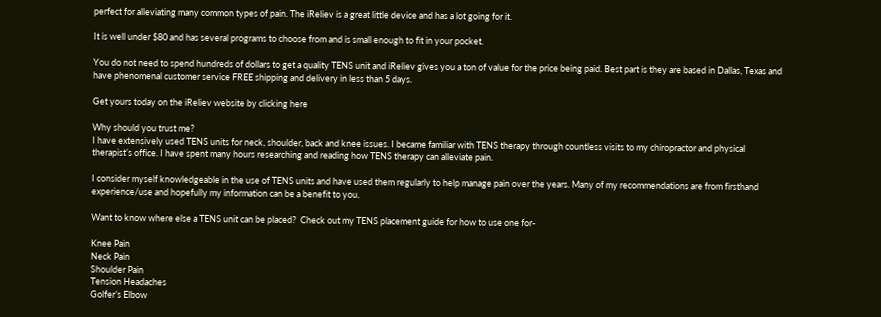perfect for alleviating many common types of pain. The iReliev is a great little device and has a lot going for it.

It is well under $80 and has several programs to choose from and is small enough to fit in your pocket.

You do not need to spend hundreds of dollars to get a quality TENS unit and iReliev gives you a ton of value for the price being paid. Best part is they are based in Dallas, Texas and have phenomenal customer service FREE shipping and delivery in less than 5 days.

Get yours today on the iReliev website by clicking here

Why should you trust me?
I have extensively used TENS units for neck, shoulder, back and knee issues. I became familiar with TENS therapy through countless visits to my chiropractor and physical therapist’s office. I have spent many hours researching and reading how TENS therapy can alleviate pain.

I consider myself knowledgeable in the use of TENS units and have used them regularly to help manage pain over the years. Many of my recommendations are from firsthand experience/use and hopefully my information can be a benefit to you.

Want to know where else a TENS unit can be placed?  Check out my TENS placement guide for how to use one for-

Knee Pain
Neck Pain
Shoulder Pain
Tension Headaches
Golfer’s Elbow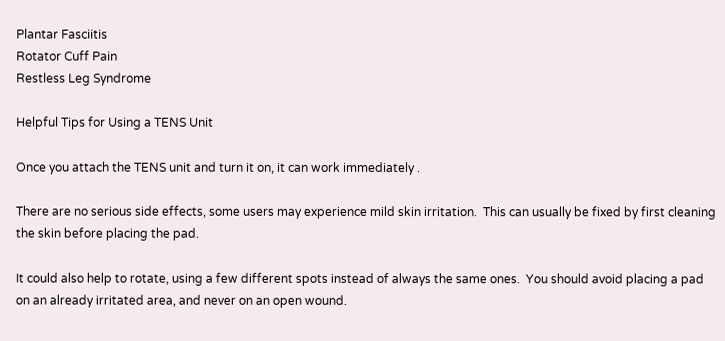Plantar Fasciitis
Rotator Cuff Pain
Restless Leg Syndrome

Helpful Tips for Using a TENS Unit

Once you attach the TENS unit and turn it on, it can work immediately .

There are no serious side effects, some users may experience mild skin irritation.  This can usually be fixed by first cleaning the skin before placing the pad.

It could also help to rotate, using a few different spots instead of always the same ones.  You should avoid placing a pad on an already irritated area, and never on an open wound.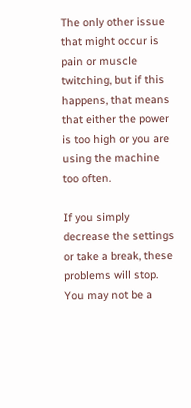The only other issue that might occur is pain or muscle twitching, but if this happens, that means that either the power is too high or you are using the machine too often.

If you simply decrease the settings or take a break, these problems will stop.  You may not be a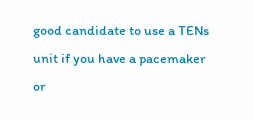good candidate to use a TENs unit if you have a pacemaker or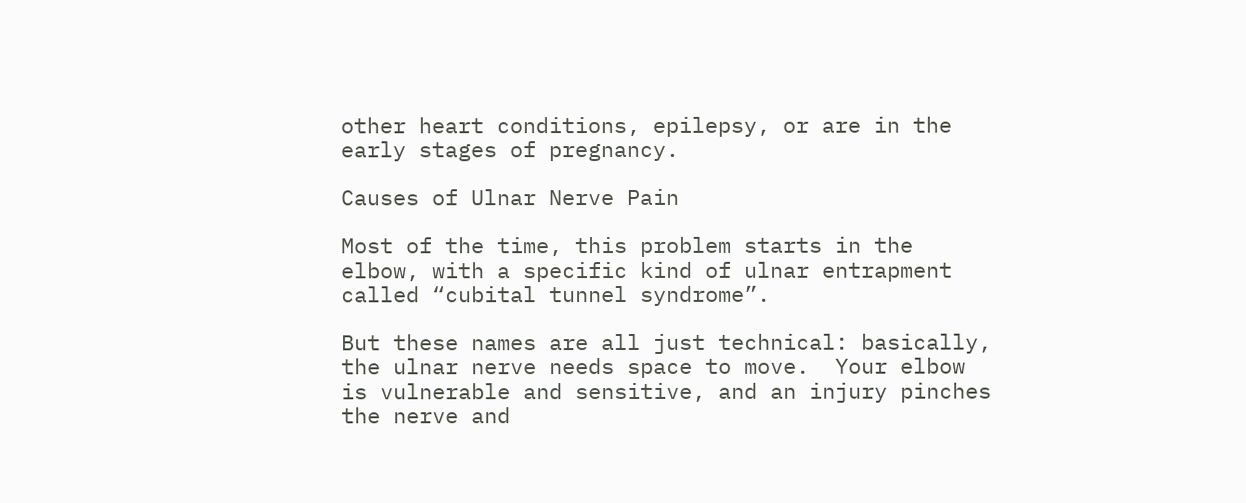other heart conditions, epilepsy, or are in the early stages of pregnancy.

Causes of Ulnar Nerve Pain

Most of the time, this problem starts in the elbow, with a specific kind of ulnar entrapment called “cubital tunnel syndrome”.

But these names are all just technical: basically, the ulnar nerve needs space to move.  Your elbow is vulnerable and sensitive, and an injury pinches the nerve and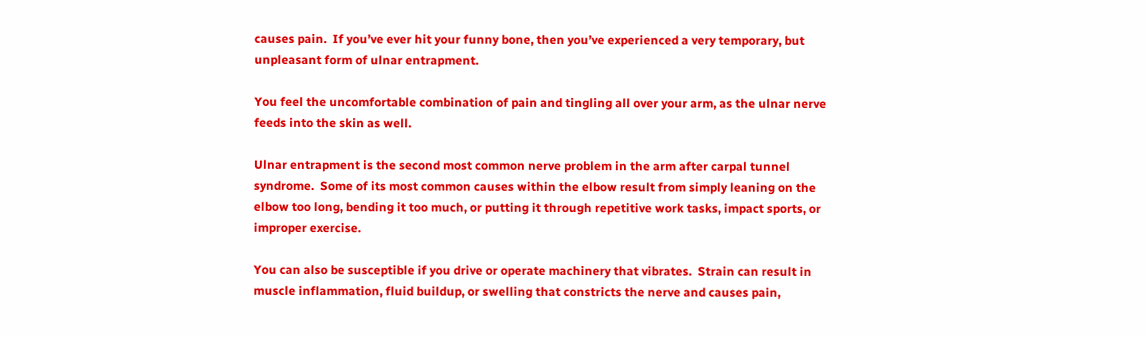causes pain.  If you’ve ever hit your funny bone, then you’ve experienced a very temporary, but unpleasant form of ulnar entrapment.

You feel the uncomfortable combination of pain and tingling all over your arm, as the ulnar nerve feeds into the skin as well.

Ulnar entrapment is the second most common nerve problem in the arm after carpal tunnel syndrome.  Some of its most common causes within the elbow result from simply leaning on the elbow too long, bending it too much, or putting it through repetitive work tasks, impact sports, or improper exercise.

You can also be susceptible if you drive or operate machinery that vibrates.  Strain can result in muscle inflammation, fluid buildup, or swelling that constricts the nerve and causes pain,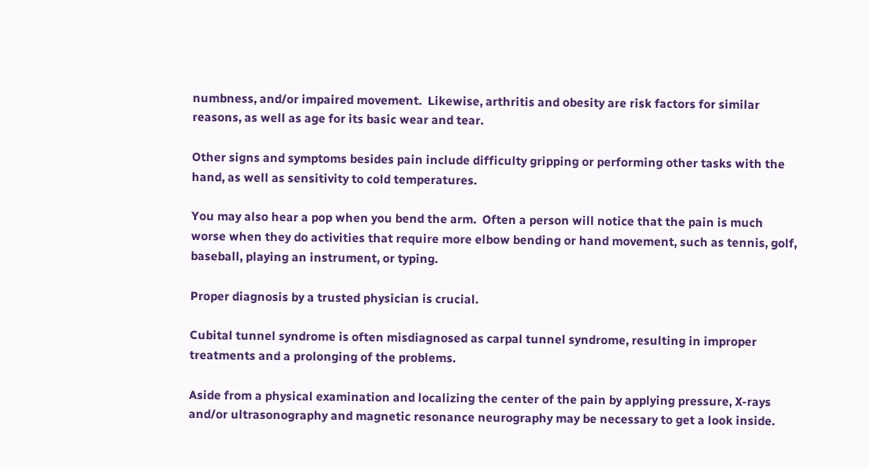numbness, and/or impaired movement.  Likewise, arthritis and obesity are risk factors for similar reasons, as well as age for its basic wear and tear.

Other signs and symptoms besides pain include difficulty gripping or performing other tasks with the hand, as well as sensitivity to cold temperatures.

You may also hear a pop when you bend the arm.  Often a person will notice that the pain is much worse when they do activities that require more elbow bending or hand movement, such as tennis, golf, baseball, playing an instrument, or typing.

Proper diagnosis by a trusted physician is crucial.

Cubital tunnel syndrome is often misdiagnosed as carpal tunnel syndrome, resulting in improper treatments and a prolonging of the problems.

Aside from a physical examination and localizing the center of the pain by applying pressure, X-rays and/or ultrasonography and magnetic resonance neurography may be necessary to get a look inside.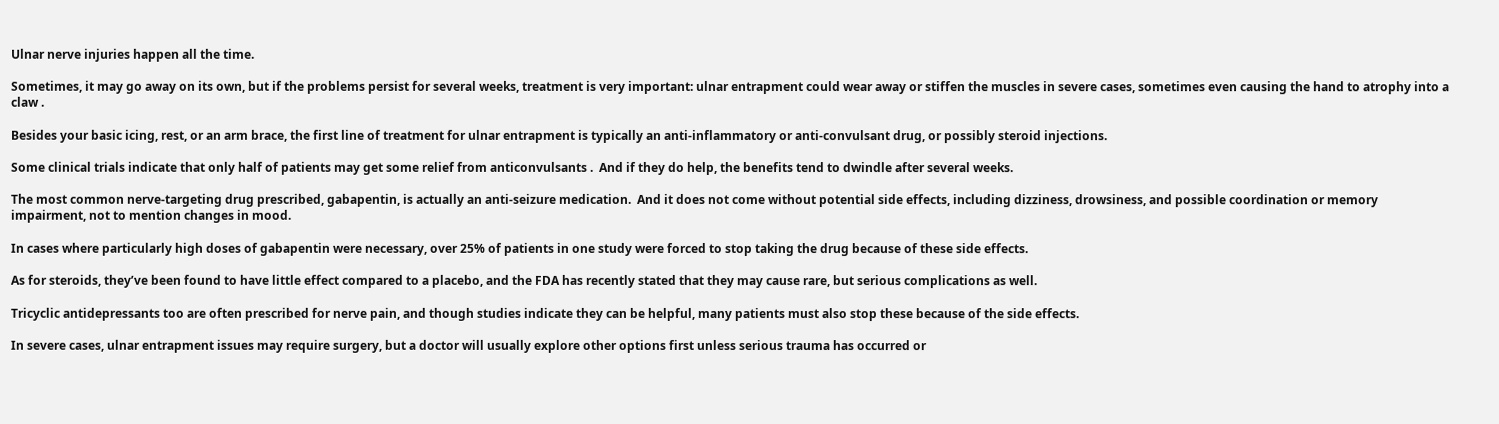Ulnar nerve injuries happen all the time.

Sometimes, it may go away on its own, but if the problems persist for several weeks, treatment is very important: ulnar entrapment could wear away or stiffen the muscles in severe cases, sometimes even causing the hand to atrophy into a claw .

Besides your basic icing, rest, or an arm brace, the first line of treatment for ulnar entrapment is typically an anti-inflammatory or anti-convulsant drug, or possibly steroid injections.

Some clinical trials indicate that only half of patients may get some relief from anticonvulsants .  And if they do help, the benefits tend to dwindle after several weeks.

The most common nerve-targeting drug prescribed, gabapentin, is actually an anti-seizure medication.  And it does not come without potential side effects, including dizziness, drowsiness, and possible coordination or memory impairment, not to mention changes in mood.

In cases where particularly high doses of gabapentin were necessary, over 25% of patients in one study were forced to stop taking the drug because of these side effects.

As for steroids, they’ve been found to have little effect compared to a placebo, and the FDA has recently stated that they may cause rare, but serious complications as well.

Tricyclic antidepressants too are often prescribed for nerve pain, and though studies indicate they can be helpful, many patients must also stop these because of the side effects.

In severe cases, ulnar entrapment issues may require surgery, but a doctor will usually explore other options first unless serious trauma has occurred or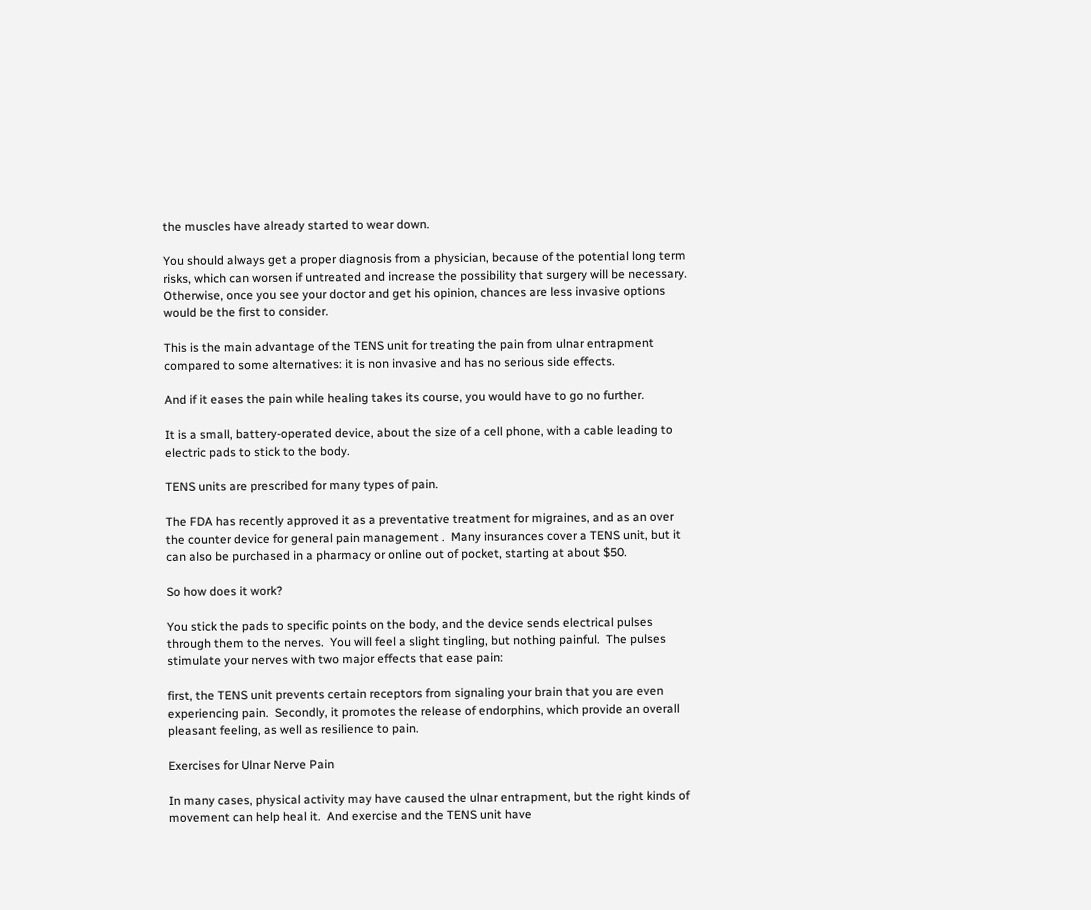the muscles have already started to wear down.

You should always get a proper diagnosis from a physician, because of the potential long term risks, which can worsen if untreated and increase the possibility that surgery will be necessary.  Otherwise, once you see your doctor and get his opinion, chances are less invasive options would be the first to consider.

This is the main advantage of the TENS unit for treating the pain from ulnar entrapment compared to some alternatives: it is non invasive and has no serious side effects.

And if it eases the pain while healing takes its course, you would have to go no further.

It is a small, battery-operated device, about the size of a cell phone, with a cable leading to electric pads to stick to the body.

TENS units are prescribed for many types of pain.

The FDA has recently approved it as a preventative treatment for migraines, and as an over the counter device for general pain management .  Many insurances cover a TENS unit, but it can also be purchased in a pharmacy or online out of pocket, starting at about $50.

So how does it work?

You stick the pads to specific points on the body, and the device sends electrical pulses through them to the nerves.  You will feel a slight tingling, but nothing painful.  The pulses stimulate your nerves with two major effects that ease pain:

first, the TENS unit prevents certain receptors from signaling your brain that you are even experiencing pain.  Secondly, it promotes the release of endorphins, which provide an overall pleasant feeling, as well as resilience to pain.

Exercises for Ulnar Nerve Pain

In many cases, physical activity may have caused the ulnar entrapment, but the right kinds of movement can help heal it.  And exercise and the TENS unit have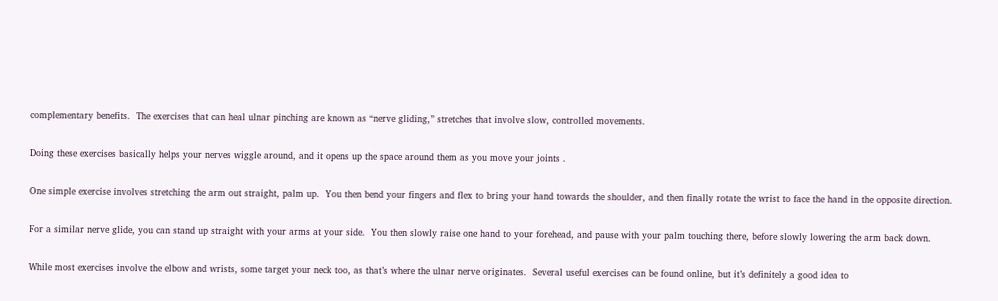complementary benefits.  The exercises that can heal ulnar pinching are known as “nerve gliding,” stretches that involve slow, controlled movements.

Doing these exercises basically helps your nerves wiggle around, and it opens up the space around them as you move your joints .

One simple exercise involves stretching the arm out straight, palm up.  You then bend your fingers and flex to bring your hand towards the shoulder, and then finally rotate the wrist to face the hand in the opposite direction.

For a similar nerve glide, you can stand up straight with your arms at your side.  You then slowly raise one hand to your forehead, and pause with your palm touching there, before slowly lowering the arm back down.

While most exercises involve the elbow and wrists, some target your neck too, as that’s where the ulnar nerve originates.  Several useful exercises can be found online, but it’s definitely a good idea to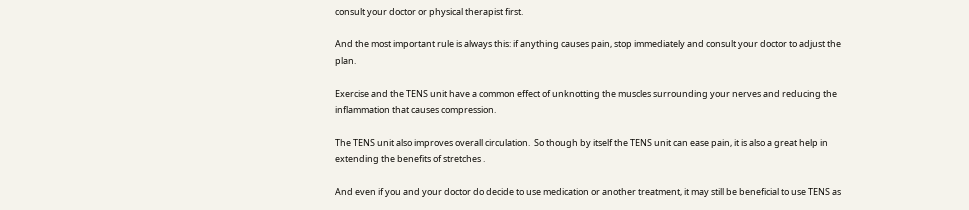consult your doctor or physical therapist first.

And the most important rule is always this: if anything causes pain, stop immediately and consult your doctor to adjust the plan.

Exercise and the TENS unit have a common effect of unknotting the muscles surrounding your nerves and reducing the inflammation that causes compression.

The TENS unit also improves overall circulation.  So though by itself the TENS unit can ease pain, it is also a great help in extending the benefits of stretches .

And even if you and your doctor do decide to use medication or another treatment, it may still be beneficial to use TENS as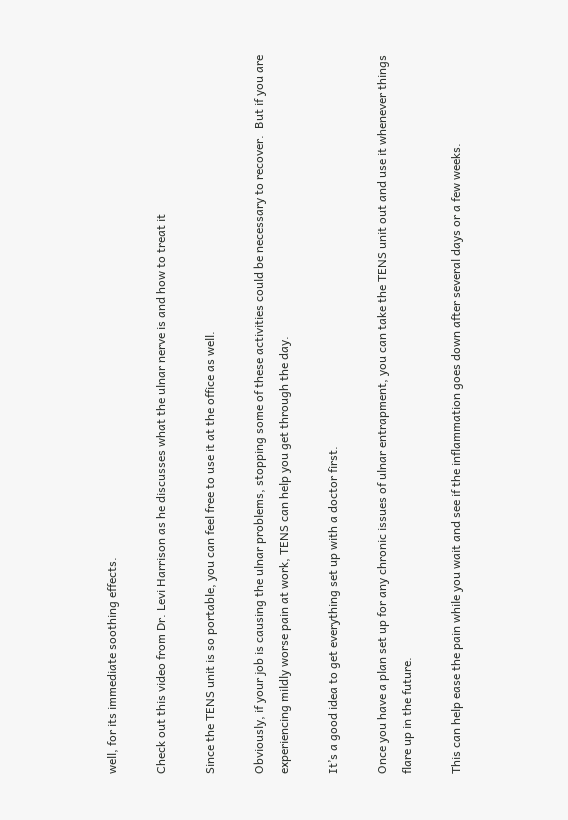well, for its immediate soothing effects.

Check out this video from Dr. Levi Harrison as he discusses what the ulnar nerve is and how to treat it

Since the TENS unit is so portable, you can feel free to use it at the office as well.

Obviously, if your job is causing the ulnar problems, stopping some of these activities could be necessary to recover.  But if you are experiencing mildly worse pain at work, TENS can help you get through the day.

It’s a good idea to get everything set up with a doctor first.

Once you have a plan set up for any chronic issues of ulnar entrapment, you can take the TENS unit out and use it whenever things flare up in the future.

This can help ease the pain while you wait and see if the inflammation goes down after several days or a few weeks.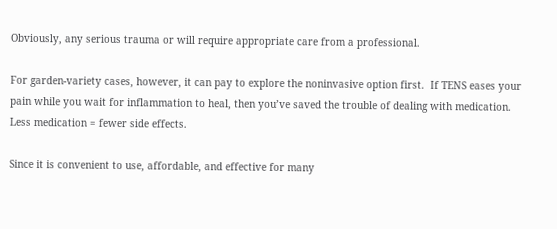Obviously, any serious trauma or will require appropriate care from a professional.

For garden-variety cases, however, it can pay to explore the noninvasive option first.  If TENS eases your pain while you wait for inflammation to heal, then you’ve saved the trouble of dealing with medication.  Less medication = fewer side effects.

Since it is convenient to use, affordable, and effective for many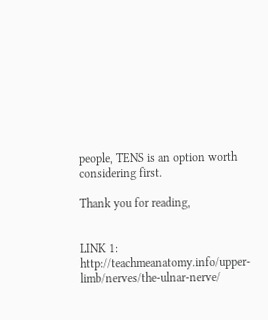people, TENS is an option worth considering first.

Thank you for reading,


LINK 1: http://teachmeanatomy.info/upper-limb/nerves/the-ulnar-nerve/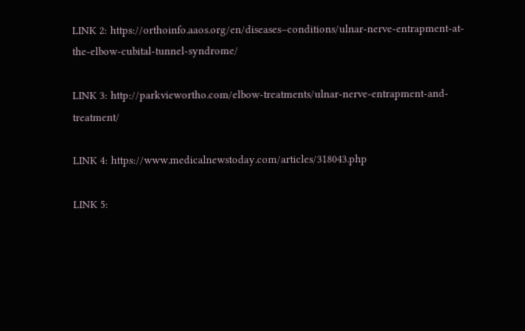LINK 2: https://orthoinfo.aaos.org/en/diseases–conditions/ulnar-nerve-entrapment-at-the-elbow-cubital-tunnel-syndrome/

LINK 3: http://parkviewortho.com/elbow-treatments/ulnar-nerve-entrapment-and-treatment/

LINK 4: https://www.medicalnewstoday.com/articles/318043.php

LINK 5: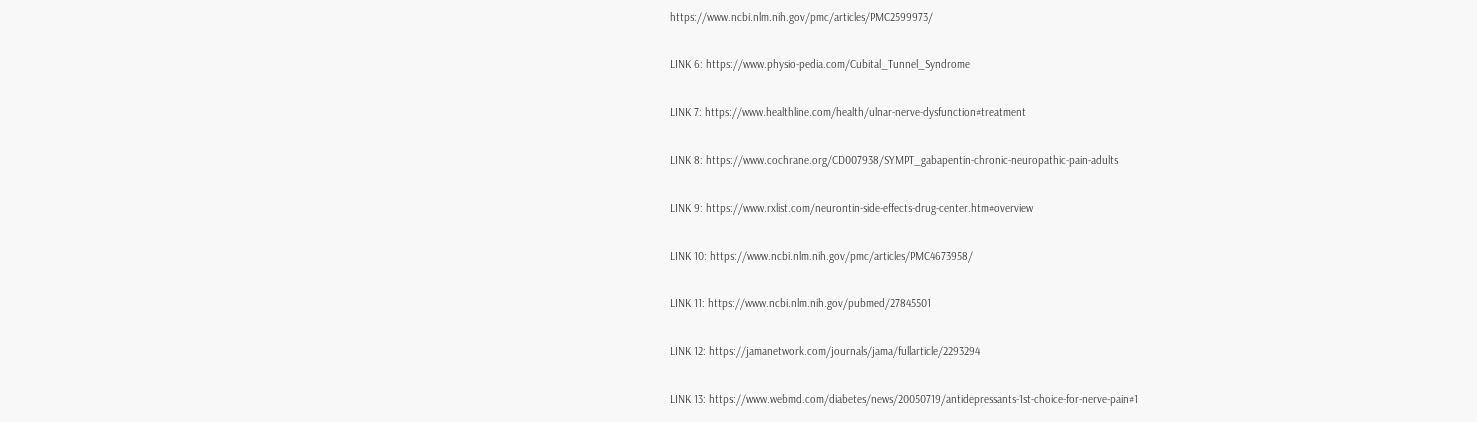https://www.ncbi.nlm.nih.gov/pmc/articles/PMC2599973/

LINK 6: https://www.physio-pedia.com/Cubital_Tunnel_Syndrome

LINK 7: https://www.healthline.com/health/ulnar-nerve-dysfunction#treatment

LINK 8: https://www.cochrane.org/CD007938/SYMPT_gabapentin-chronic-neuropathic-pain-adults

LINK 9: https://www.rxlist.com/neurontin-side-effects-drug-center.htm#overview

LINK 10: https://www.ncbi.nlm.nih.gov/pmc/articles/PMC4673958/

LINK 11: https://www.ncbi.nlm.nih.gov/pubmed/27845501

LINK 12: https://jamanetwork.com/journals/jama/fullarticle/2293294

LINK 13: https://www.webmd.com/diabetes/news/20050719/antidepressants-1st-choice-for-nerve-pain#1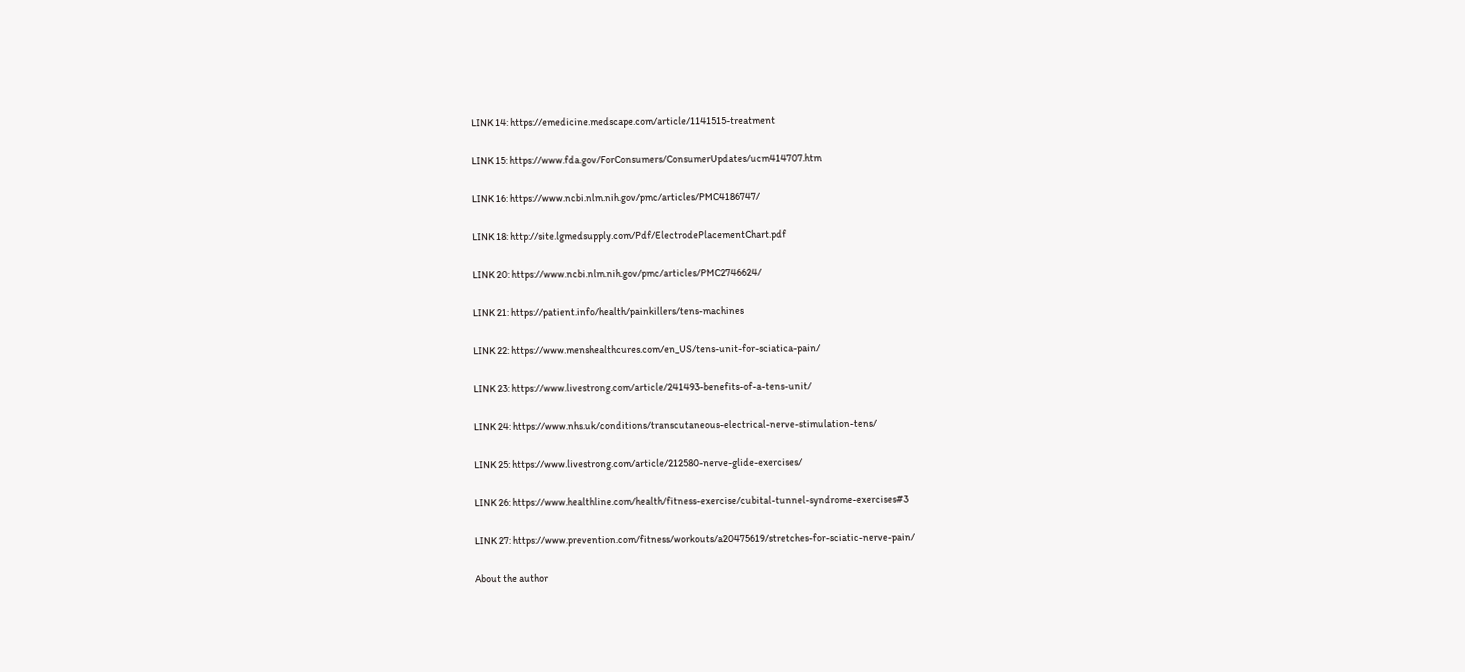LINK 14: https://emedicine.medscape.com/article/1141515-treatment

LINK 15: https://www.fda.gov/ForConsumers/ConsumerUpdates/ucm414707.htm

LINK 16: https://www.ncbi.nlm.nih.gov/pmc/articles/PMC4186747/

LINK 18: http://site.lgmedsupply.com/Pdf/ElectrodePlacementChart.pdf

LINK 20: https://www.ncbi.nlm.nih.gov/pmc/articles/PMC2746624/

LINK 21: https://patient.info/health/painkillers/tens-machines

LINK 22: https://www.menshealthcures.com/en_US/tens-unit-for-sciatica-pain/

LINK 23: https://www.livestrong.com/article/241493-benefits-of-a-tens-unit/

LINK 24: https://www.nhs.uk/conditions/transcutaneous-electrical-nerve-stimulation-tens/

LINK 25: https://www.livestrong.com/article/212580-nerve-glide-exercises/

LINK 26: https://www.healthline.com/health/fitness-exercise/cubital-tunnel-syndrome-exercises#3

LINK 27: https://www.prevention.com/fitness/workouts/a20475619/stretches-for-sciatic-nerve-pain/

About the author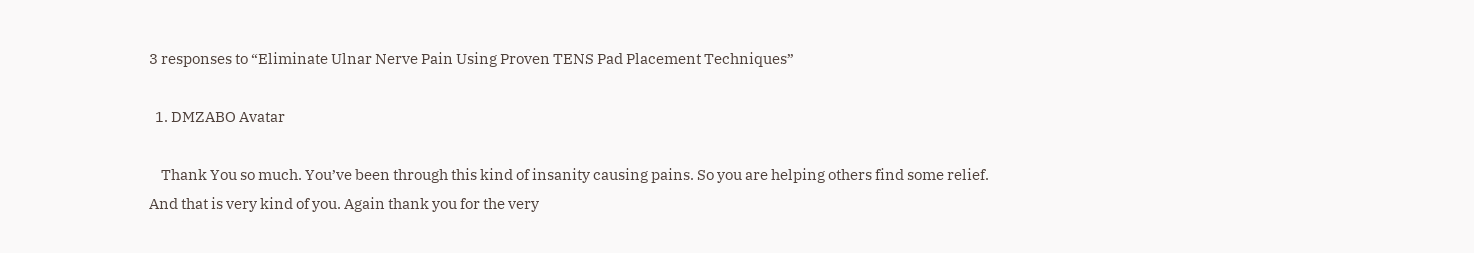3 responses to “Eliminate Ulnar Nerve Pain Using Proven TENS Pad Placement Techniques”

  1. DMZABO Avatar

    Thank You so much. You’ve been through this kind of insanity causing pains. So you are helping others find some relief. And that is very kind of you. Again thank you for the very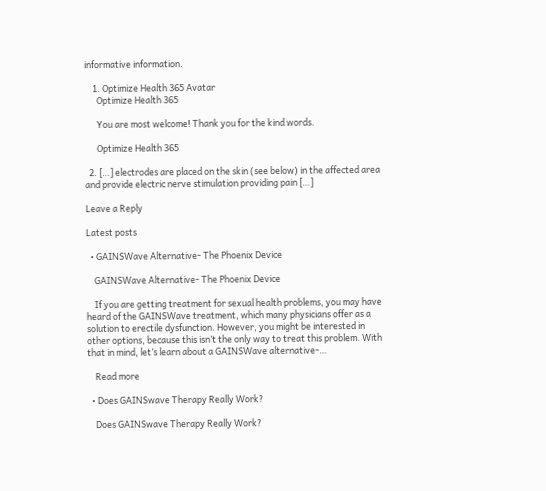informative information.

    1. Optimize Health 365 Avatar
      Optimize Health 365

      You are most welcome! Thank you for the kind words.

      Optimize Health 365

  2. […] electrodes are placed on the skin (see below) in the affected area and provide electric nerve stimulation providing pain […]

Leave a Reply

Latest posts

  • GAINSWave Alternative- The Phoenix Device

    GAINSWave Alternative- The Phoenix Device

    If you are getting treatment for sexual health problems, you may have heard of the GAINSWave treatment, which many physicians offer as a solution to erectile dysfunction. However, you might be interested in other options, because this isn’t the only way to treat this problem. With that in mind, let’s learn about a GAINSWave alternative-…

    Read more

  • Does GAINSwave Therapy Really Work?

    Does GAINSwave Therapy Really Work?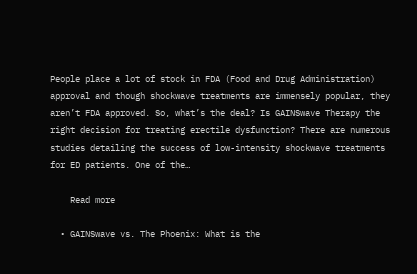People place a lot of stock in FDA (Food and Drug Administration) approval and though shockwave treatments are immensely popular, they aren’t FDA approved. So, what’s the deal? Is GAINSwave Therapy the right decision for treating erectile dysfunction? There are numerous studies detailing the success of low-intensity shockwave treatments for ED patients. One of the…

    Read more

  • GAINSwave vs. The Phoenix: What is the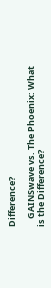Difference?

    GAINSwave vs. The Phoenix: What is the Difference?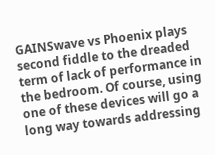GAINSwave vs Phoenix plays second fiddle to the dreaded term of lack of performance in the bedroom. Of course, using one of these devices will go a long way towards addressing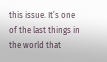this issue. It’s one of the last things in the world that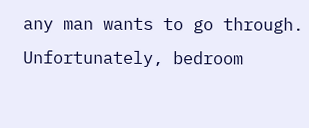any man wants to go through. Unfortunately, bedroom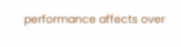performance affects over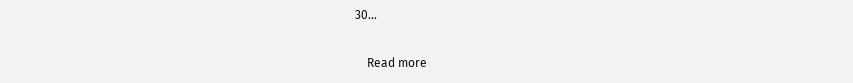30…

    Read more